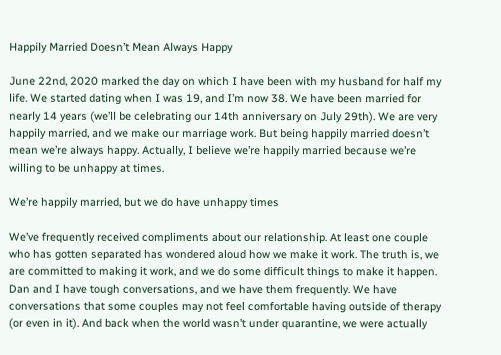Happily Married Doesn’t Mean Always Happy

June 22nd, 2020 marked the day on which I have been with my husband for half my life. We started dating when I was 19, and I’m now 38. We have been married for nearly 14 years (we’ll be celebrating our 14th anniversary on July 29th). We are very happily married, and we make our marriage work. But being happily married doesn’t mean we’re always happy. Actually, I believe we’re happily married because we’re willing to be unhappy at times.

We’re happily married, but we do have unhappy times

We’ve frequently received compliments about our relationship. At least one couple who has gotten separated has wondered aloud how we make it work. The truth is, we are committed to making it work, and we do some difficult things to make it happen. Dan and I have tough conversations, and we have them frequently. We have conversations that some couples may not feel comfortable having outside of therapy (or even in it). And back when the world wasn’t under quarantine, we were actually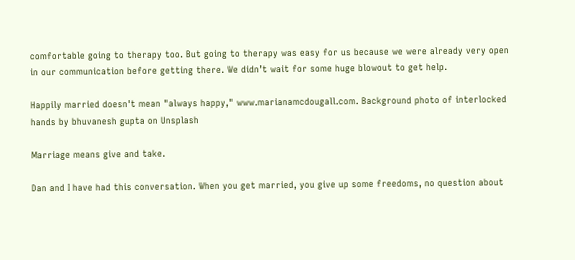comfortable going to therapy too. But going to therapy was easy for us because we were already very open in our communication before getting there. We didn’t wait for some huge blowout to get help.

Happily married doesn't mean "always happy," www.marianamcdougall.com. Background photo of interlocked hands by bhuvanesh gupta on Unsplash

Marriage means give and take.

Dan and I have had this conversation. When you get married, you give up some freedoms, no question about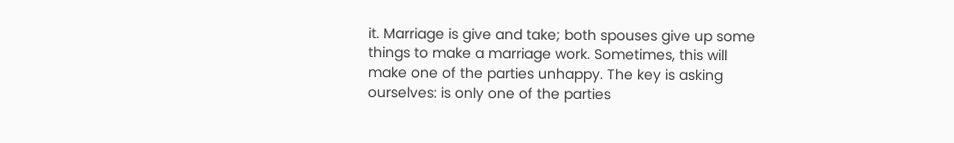it. Marriage is give and take; both spouses give up some things to make a marriage work. Sometimes, this will make one of the parties unhappy. The key is asking ourselves: is only one of the parties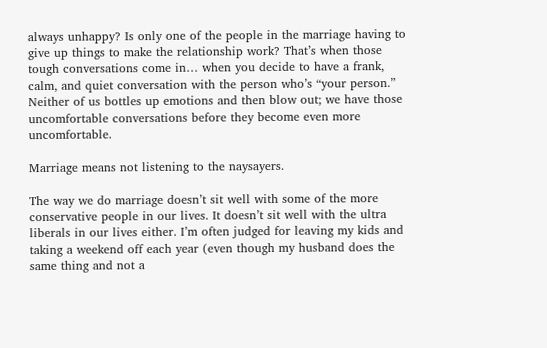always unhappy? Is only one of the people in the marriage having to give up things to make the relationship work? That’s when those tough conversations come in… when you decide to have a frank, calm, and quiet conversation with the person who’s “your person.” Neither of us bottles up emotions and then blow out; we have those uncomfortable conversations before they become even more uncomfortable.

Marriage means not listening to the naysayers.

The way we do marriage doesn’t sit well with some of the more conservative people in our lives. It doesn’t sit well with the ultra liberals in our lives either. I’m often judged for leaving my kids and taking a weekend off each year (even though my husband does the same thing and not a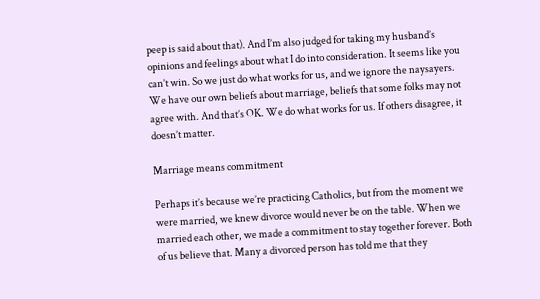peep is said about that). And I’m also judged for taking my husband’s opinions and feelings about what I do into consideration. It seems like you can’t win. So we just do what works for us, and we ignore the naysayers. We have our own beliefs about marriage, beliefs that some folks may not agree with. And that’s OK. We do what works for us. If others disagree, it doesn’t matter.

Marriage means commitment

Perhaps it’s because we’re practicing Catholics, but from the moment we were married, we knew divorce would never be on the table. When we married each other, we made a commitment to stay together forever. Both of us believe that. Many a divorced person has told me that they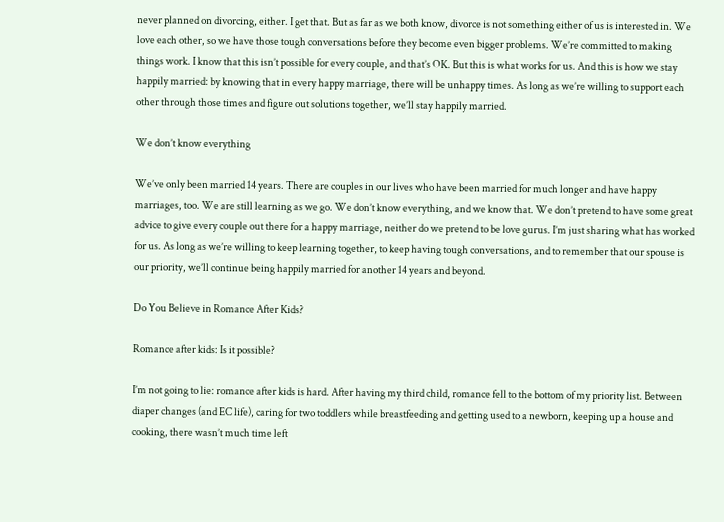never planned on divorcing, either. I get that. But as far as we both know, divorce is not something either of us is interested in. We love each other, so we have those tough conversations before they become even bigger problems. We’re committed to making things work. I know that this isn’t possible for every couple, and that’s OK. But this is what works for us. And this is how we stay happily married: by knowing that in every happy marriage, there will be unhappy times. As long as we’re willing to support each other through those times and figure out solutions together, we’ll stay happily married.

We don’t know everything

We’ve only been married 14 years. There are couples in our lives who have been married for much longer and have happy marriages, too. We are still learning as we go. We don’t know everything, and we know that. We don’t pretend to have some great advice to give every couple out there for a happy marriage, neither do we pretend to be love gurus. I’m just sharing what has worked for us. As long as we’re willing to keep learning together, to keep having tough conversations, and to remember that our spouse is our priority, we’ll continue being happily married for another 14 years and beyond.

Do You Believe in Romance After Kids?

Romance after kids: Is it possible?

I’m not going to lie: romance after kids is hard. After having my third child, romance fell to the bottom of my priority list. Between diaper changes (and EC life), caring for two toddlers while breastfeeding and getting used to a newborn, keeping up a house and cooking, there wasn’t much time left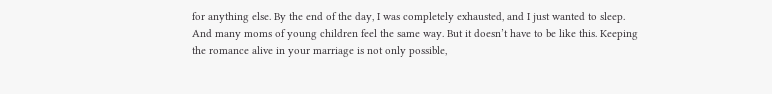for anything else. By the end of the day, I was completely exhausted, and I just wanted to sleep. And many moms of young children feel the same way. But it doesn’t have to be like this. Keeping the romance alive in your marriage is not only possible,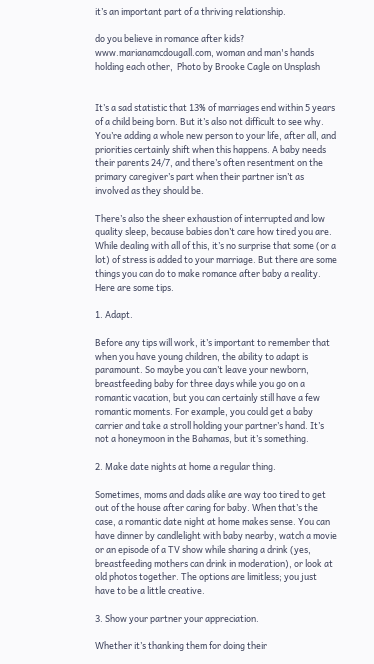it’s an important part of a thriving relationship.

do you believe in romance after kids? www.marianamcdougall.com, woman and man's hands holding each other,  Photo by Brooke Cagle on Unsplash


It’s a sad statistic that 13% of marriages end within 5 years of a child being born. But it’s also not difficult to see why. You’re adding a whole new person to your life, after all, and priorities certainly shift when this happens. A baby needs their parents 24/7, and there’s often resentment on the primary caregiver’s part when their partner isn’t as involved as they should be.

There’s also the sheer exhaustion of interrupted and low quality sleep, because babies don’t care how tired you are. While dealing with all of this, it’s no surprise that some (or a lot) of stress is added to your marriage. But there are some things you can do to make romance after baby a reality. Here are some tips.

1. Adapt.

Before any tips will work, it’s important to remember that when you have young children, the ability to adapt is paramount. So maybe you can’t leave your newborn, breastfeeding baby for three days while you go on a romantic vacation, but you can certainly still have a few romantic moments. For example, you could get a baby carrier and take a stroll holding your partner’s hand. It’s not a honeymoon in the Bahamas, but it’s something.

2. Make date nights at home a regular thing.

Sometimes, moms and dads alike are way too tired to get out of the house after caring for baby. When that’s the case, a romantic date night at home makes sense. You can have dinner by candlelight with baby nearby, watch a movie or an episode of a TV show while sharing a drink (yes, breastfeeding mothers can drink in moderation), or look at old photos together. The options are limitless; you just have to be a little creative.

3. Show your partner your appreciation.

Whether it’s thanking them for doing their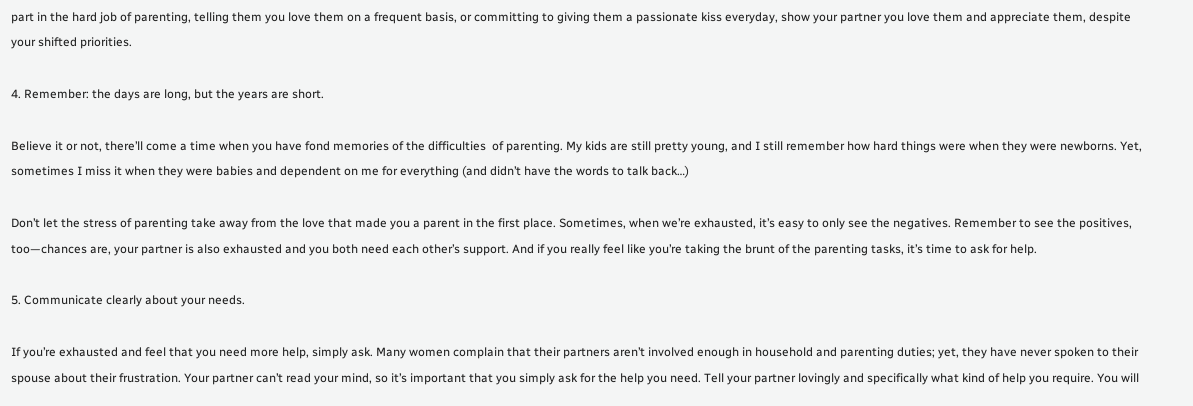part in the hard job of parenting, telling them you love them on a frequent basis, or committing to giving them a passionate kiss everyday, show your partner you love them and appreciate them, despite your shifted priorities.

4. Remember: the days are long, but the years are short.

Believe it or not, there’ll come a time when you have fond memories of the difficulties  of parenting. My kids are still pretty young, and I still remember how hard things were when they were newborns. Yet, sometimes I miss it when they were babies and dependent on me for everything (and didn’t have the words to talk back…)

Don’t let the stress of parenting take away from the love that made you a parent in the first place. Sometimes, when we’re exhausted, it’s easy to only see the negatives. Remember to see the positives, too—chances are, your partner is also exhausted and you both need each other’s support. And if you really feel like you’re taking the brunt of the parenting tasks, it’s time to ask for help.

5. Communicate clearly about your needs.

If you’re exhausted and feel that you need more help, simply ask. Many women complain that their partners aren’t involved enough in household and parenting duties; yet, they have never spoken to their spouse about their frustration. Your partner can’t read your mind, so it’s important that you simply ask for the help you need. Tell your partner lovingly and specifically what kind of help you require. You will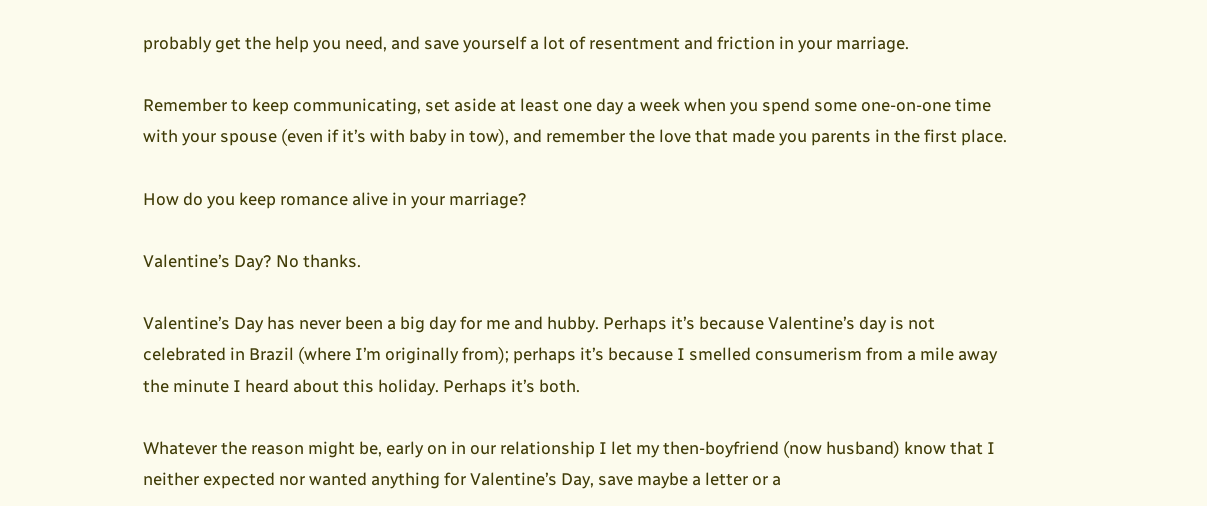probably get the help you need, and save yourself a lot of resentment and friction in your marriage.

Remember to keep communicating, set aside at least one day a week when you spend some one-on-one time with your spouse (even if it’s with baby in tow), and remember the love that made you parents in the first place.

How do you keep romance alive in your marriage?

Valentine’s Day? No thanks.

Valentine’s Day has never been a big day for me and hubby. Perhaps it’s because Valentine’s day is not celebrated in Brazil (where I’m originally from); perhaps it’s because I smelled consumerism from a mile away the minute I heard about this holiday. Perhaps it’s both.

Whatever the reason might be, early on in our relationship I let my then-boyfriend (now husband) know that I neither expected nor wanted anything for Valentine’s Day, save maybe a letter or a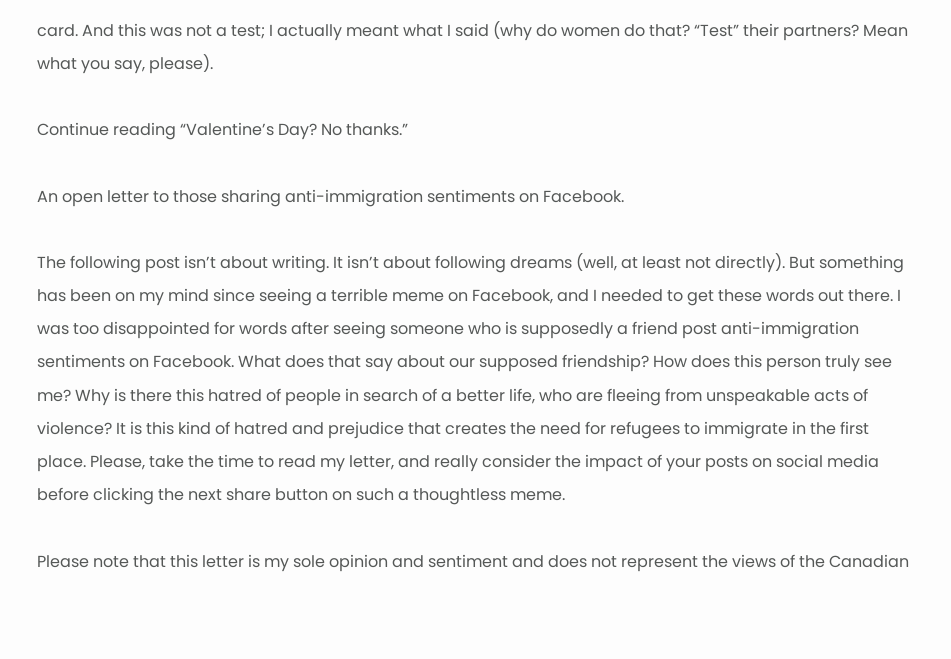card. And this was not a test; I actually meant what I said (why do women do that? “Test” their partners? Mean what you say, please).

Continue reading “Valentine’s Day? No thanks.”

An open letter to those sharing anti-immigration sentiments on Facebook.

The following post isn’t about writing. It isn’t about following dreams (well, at least not directly). But something has been on my mind since seeing a terrible meme on Facebook, and I needed to get these words out there. I was too disappointed for words after seeing someone who is supposedly a friend post anti-immigration sentiments on Facebook. What does that say about our supposed friendship? How does this person truly see me? Why is there this hatred of people in search of a better life, who are fleeing from unspeakable acts of violence? It is this kind of hatred and prejudice that creates the need for refugees to immigrate in the first place. Please, take the time to read my letter, and really consider the impact of your posts on social media before clicking the next share button on such a thoughtless meme.

Please note that this letter is my sole opinion and sentiment and does not represent the views of the Canadian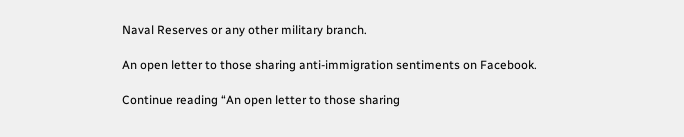Naval Reserves or any other military branch.

An open letter to those sharing anti-immigration sentiments on Facebook.

Continue reading “An open letter to those sharing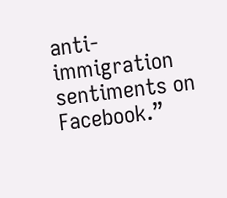anti-immigration sentiments on Facebook.”